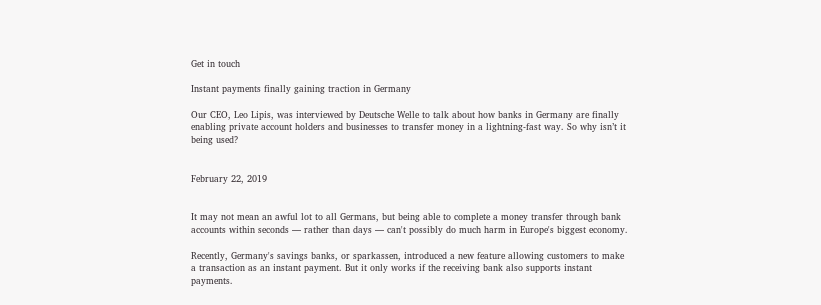Get in touch

Instant payments finally gaining traction in Germany

Our CEO, Leo Lipis, was interviewed by Deutsche Welle to talk about how banks in Germany are finally enabling private account holders and businesses to transfer money in a lightning-fast way. So why isn’t it being used?


February 22, 2019


It may not mean an awful lot to all Germans, but being able to complete a money transfer through bank accounts within seconds — rather than days — can't possibly do much harm in Europe's biggest economy.

Recently, Germany's savings banks, or sparkassen, introduced a new feature allowing customers to make a transaction as an instant payment. But it only works if the receiving bank also supports instant payments.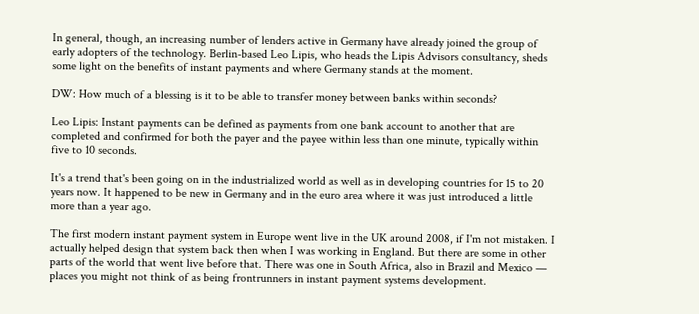In general, though, an increasing number of lenders active in Germany have already joined the group of early adopters of the technology. Berlin-based Leo Lipis, who heads the Lipis Advisors consultancy, sheds some light on the benefits of instant payments and where Germany stands at the moment.

DW: How much of a blessing is it to be able to transfer money between banks within seconds?

Leo Lipis: Instant payments can be defined as payments from one bank account to another that are completed and confirmed for both the payer and the payee within less than one minute, typically within five to 10 seconds.

It's a trend that's been going on in the industrialized world as well as in developing countries for 15 to 20 years now. It happened to be new in Germany and in the euro area where it was just introduced a little more than a year ago.

The first modern instant payment system in Europe went live in the UK around 2008, if I'm not mistaken. I actually helped design that system back then when I was working in England. But there are some in other parts of the world that went live before that. There was one in South Africa, also in Brazil and Mexico — places you might not think of as being frontrunners in instant payment systems development.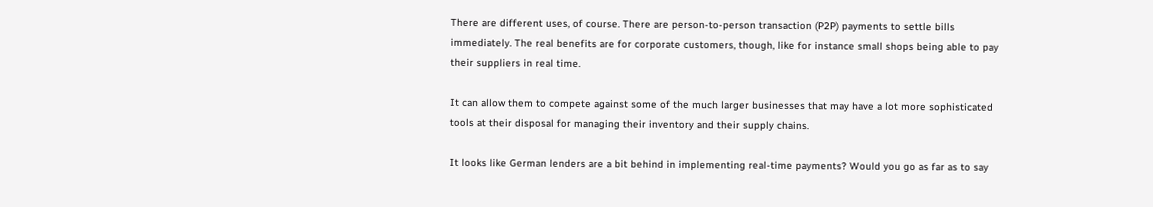There are different uses, of course. There are person-to-person transaction (P2P) payments to settle bills immediately. The real benefits are for corporate customers, though, like for instance small shops being able to pay their suppliers in real time.

It can allow them to compete against some of the much larger businesses that may have a lot more sophisticated tools at their disposal for managing their inventory and their supply chains.

It looks like German lenders are a bit behind in implementing real-time payments? Would you go as far as to say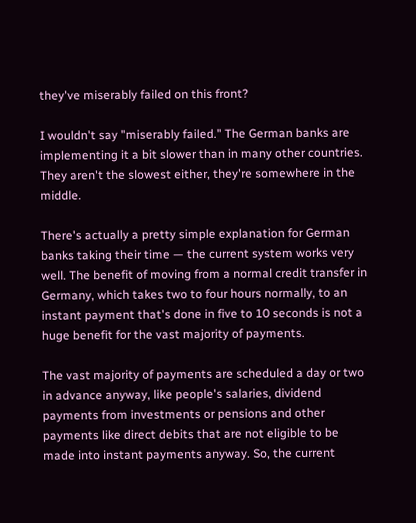they've miserably failed on this front?

I wouldn't say "miserably failed." The German banks are implementing it a bit slower than in many other countries. They aren't the slowest either, they're somewhere in the middle.

There's actually a pretty simple explanation for German banks taking their time — the current system works very well. The benefit of moving from a normal credit transfer in Germany, which takes two to four hours normally, to an instant payment that's done in five to 10 seconds is not a huge benefit for the vast majority of payments.

The vast majority of payments are scheduled a day or two in advance anyway, like people's salaries, dividend payments from investments or pensions and other payments like direct debits that are not eligible to be made into instant payments anyway. So, the current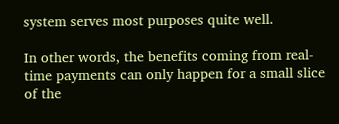system serves most purposes quite well.

In other words, the benefits coming from real-time payments can only happen for a small slice of the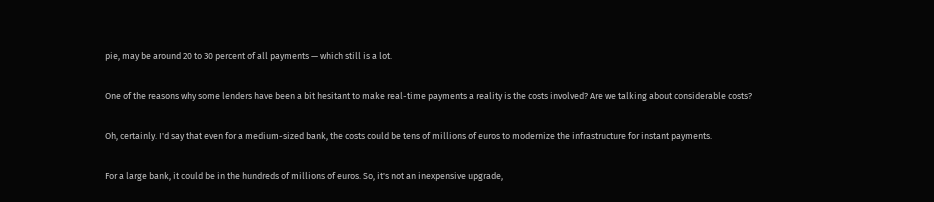pie, may be around 20 to 30 percent of all payments — which still is a lot.

One of the reasons why some lenders have been a bit hesitant to make real-time payments a reality is the costs involved? Are we talking about considerable costs?

Oh, certainly. I'd say that even for a medium-sized bank, the costs could be tens of millions of euros to modernize the infrastructure for instant payments.

For a large bank, it could be in the hundreds of millions of euros. So, it's not an inexpensive upgrade,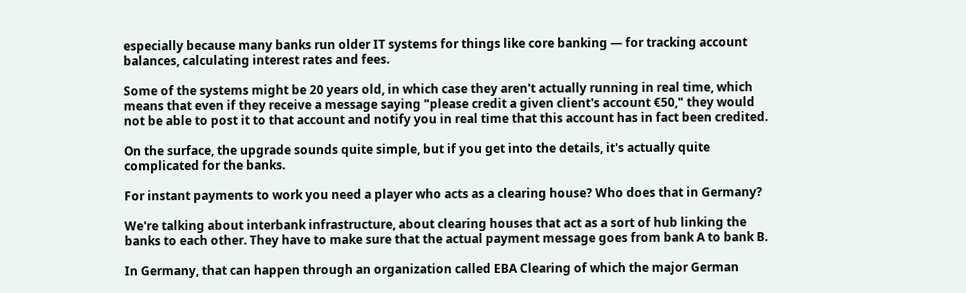especially because many banks run older IT systems for things like core banking — for tracking account balances, calculating interest rates and fees.

Some of the systems might be 20 years old, in which case they aren't actually running in real time, which means that even if they receive a message saying "please credit a given client's account €50," they would not be able to post it to that account and notify you in real time that this account has in fact been credited.

On the surface, the upgrade sounds quite simple, but if you get into the details, it's actually quite complicated for the banks.

For instant payments to work you need a player who acts as a clearing house? Who does that in Germany?

We're talking about interbank infrastructure, about clearing houses that act as a sort of hub linking the banks to each other. They have to make sure that the actual payment message goes from bank A to bank B.

In Germany, that can happen through an organization called EBA Clearing of which the major German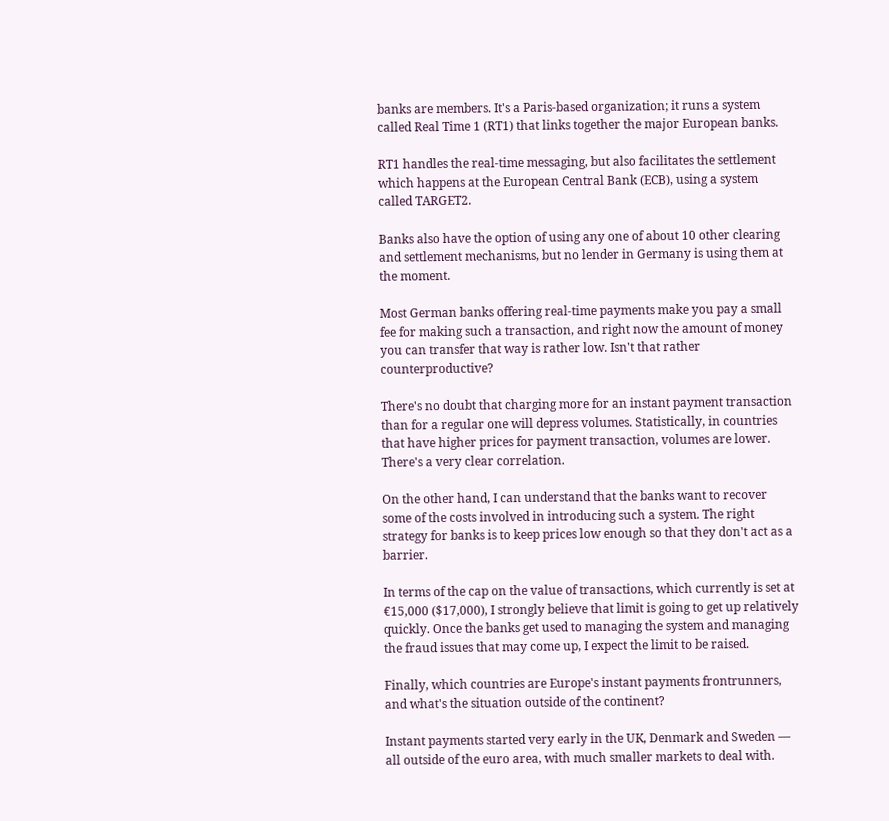banks are members. It's a Paris-based organization; it runs a system called Real Time 1 (RT1) that links together the major European banks.

RT1 handles the real-time messaging, but also facilitates the settlement which happens at the European Central Bank (ECB), using a system called TARGET2.

Banks also have the option of using any one of about 10 other clearing and settlement mechanisms, but no lender in Germany is using them at the moment.

Most German banks offering real-time payments make you pay a small fee for making such a transaction, and right now the amount of money you can transfer that way is rather low. Isn't that rather counterproductive?

There's no doubt that charging more for an instant payment transaction than for a regular one will depress volumes. Statistically, in countries that have higher prices for payment transaction, volumes are lower. There's a very clear correlation.

On the other hand, I can understand that the banks want to recover some of the costs involved in introducing such a system. The right strategy for banks is to keep prices low enough so that they don't act as a barrier.

In terms of the cap on the value of transactions, which currently is set at €15,000 ($17,000), I strongly believe that limit is going to get up relatively quickly. Once the banks get used to managing the system and managing the fraud issues that may come up, I expect the limit to be raised.

Finally, which countries are Europe's instant payments frontrunners, and what's the situation outside of the continent?

Instant payments started very early in the UK, Denmark and Sweden — all outside of the euro area, with much smaller markets to deal with.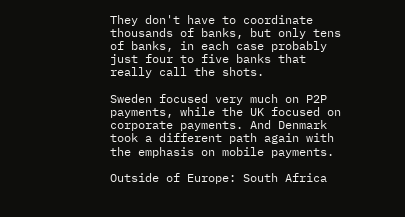They don't have to coordinate thousands of banks, but only tens of banks, in each case probably just four to five banks that really call the shots.

Sweden focused very much on P2P payments, while the UK focused on corporate payments. And Denmark took a different path again with the emphasis on mobile payments.

Outside of Europe: South Africa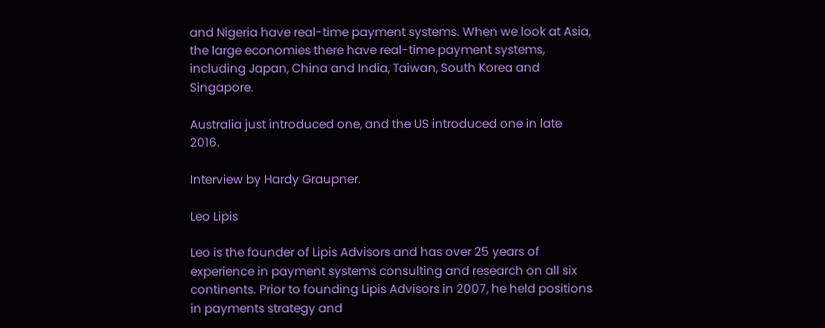and Nigeria have real-time payment systems. When we look at Asia, the large economies there have real-time payment systems, including Japan, China and India, Taiwan, South Korea and Singapore.

Australia just introduced one, and the US introduced one in late 2016.

Interview by Hardy Graupner.

Leo Lipis

Leo is the founder of Lipis Advisors and has over 25 years of experience in payment systems consulting and research on all six continents. Prior to founding Lipis Advisors in 2007, he held positions in payments strategy and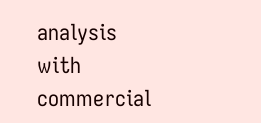analysis with commercial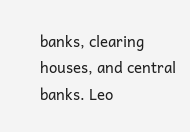banks, clearing houses, and central banks. Leo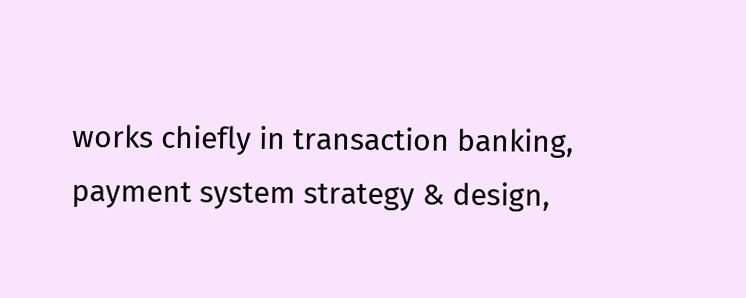works chiefly in transaction banking, payment system strategy & design,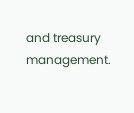and treasury management.